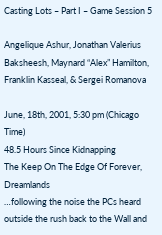Casting Lots – Part I – Game Session 5

Angelique Ashur, Jonathan Valerius Baksheesh, Maynard “Alex” Hamilton, Franklin Kasseal, & Sergei Romanova

June, 18th, 2001, 5:30 pm (Chicago Time)
48.5 Hours Since Kidnapping
The Keep On The Edge Of Forever, Dreamlands
…following the noise the PCs heard outside the rush back to the Wall and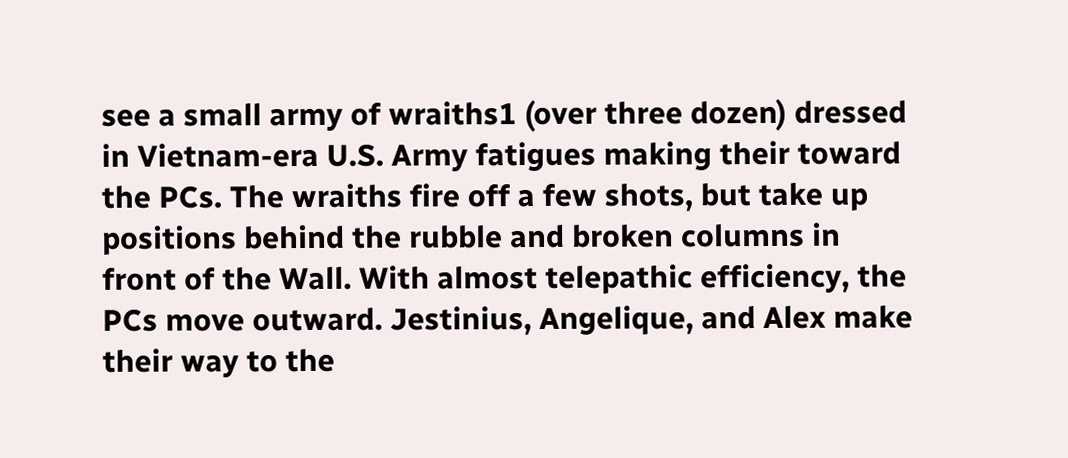see a small army of wraiths1 (over three dozen) dressed in Vietnam-era U.S. Army fatigues making their toward the PCs. The wraiths fire off a few shots, but take up positions behind the rubble and broken columns in front of the Wall. With almost telepathic efficiency, the PCs move outward. Jestinius, Angelique, and Alex make their way to the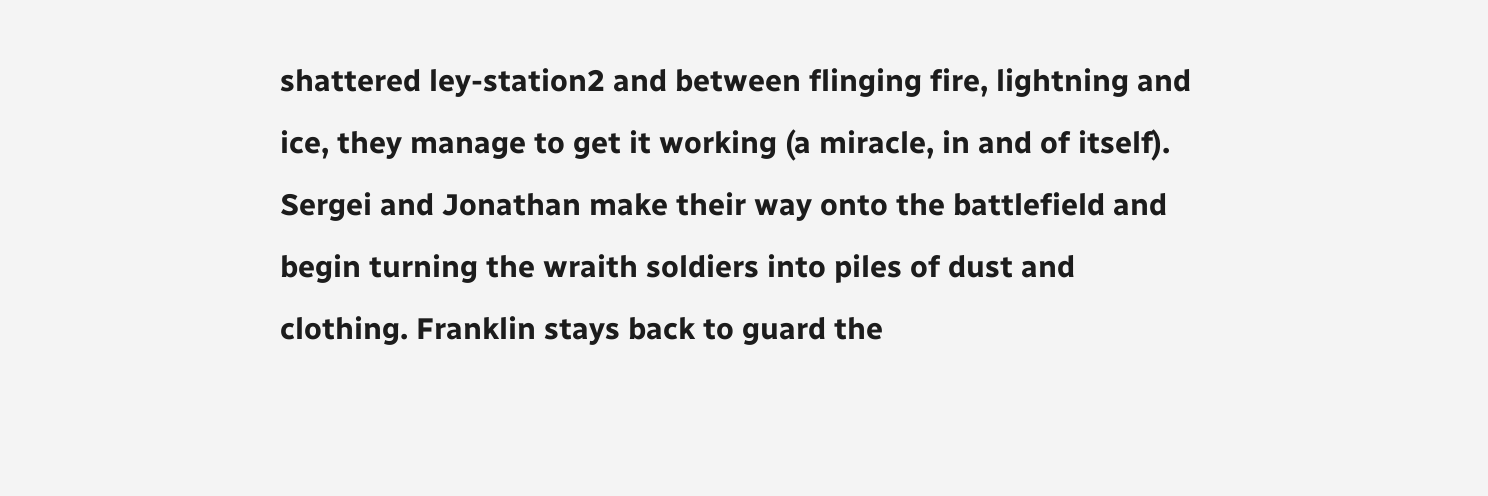shattered ley-station2 and between flinging fire, lightning and ice, they manage to get it working (a miracle, in and of itself). Sergei and Jonathan make their way onto the battlefield and begin turning the wraith soldiers into piles of dust and clothing. Franklin stays back to guard the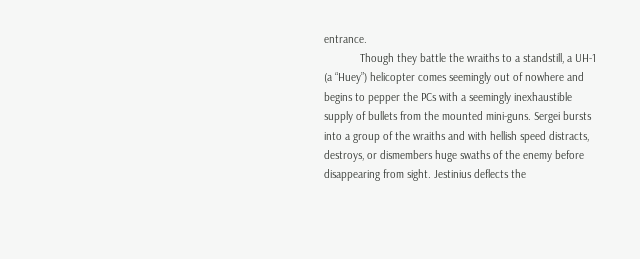entrance.
            Though they battle the wraiths to a standstill, a UH-1 (a “Huey”) helicopter comes seemingly out of nowhere and begins to pepper the PCs with a seemingly inexhaustible supply of bullets from the mounted mini-guns. Sergei bursts into a group of the wraiths and with hellish speed distracts, destroys, or dismembers huge swaths of the enemy before disappearing from sight. Jestinius deflects the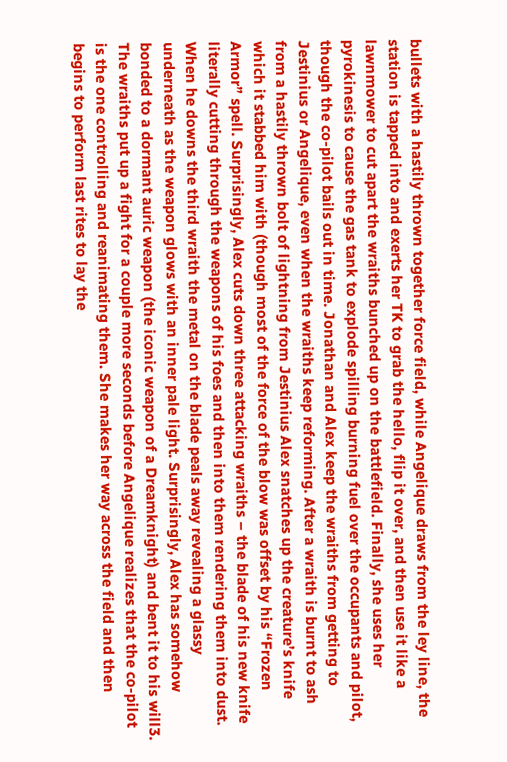bullets with a hastily thrown together force field, while Angelique draws from the ley line, the station is tapped into and exerts her TK to grab the hello, flip it over, and then use it like a lawnmower to cut apart the wraiths bunched up on the battlefield. Finally, she uses her pyrokinesis to cause the gas tank to explode spilling burning fuel over the occupants and pilot, though the co-pilot bails out in time. Jonathan and Alex keep the wraiths from getting to Jestinius or Angelique, even when the wraiths keep reforming. After a wraith is burnt to ash from a hastily thrown bolt of lightning from Jestinius Alex snatches up the creature’s knife which it stabbed him with (though most of the force of the blow was offset by his “Frozen Armor” spell. Surprisingly, Alex cuts down three attacking wraiths – the blade of his new knife literally cutting through the weapons of his foes and then into them rendering them into dust. When he downs the third wraith the metal on the blade peals away revealing a glassy underneath as the weapon glows with an inner pale light. Surprisingly, Alex has somehow bonded to a dormant auric weapon (the iconic weapon of a Dreamknight) and bent it to his will3. The wraiths put up a fight for a couple more seconds before Angelique realizes that the co-pilot is the one controlling and reanimating them. She makes her way across the field and then begins to perform last rites to lay the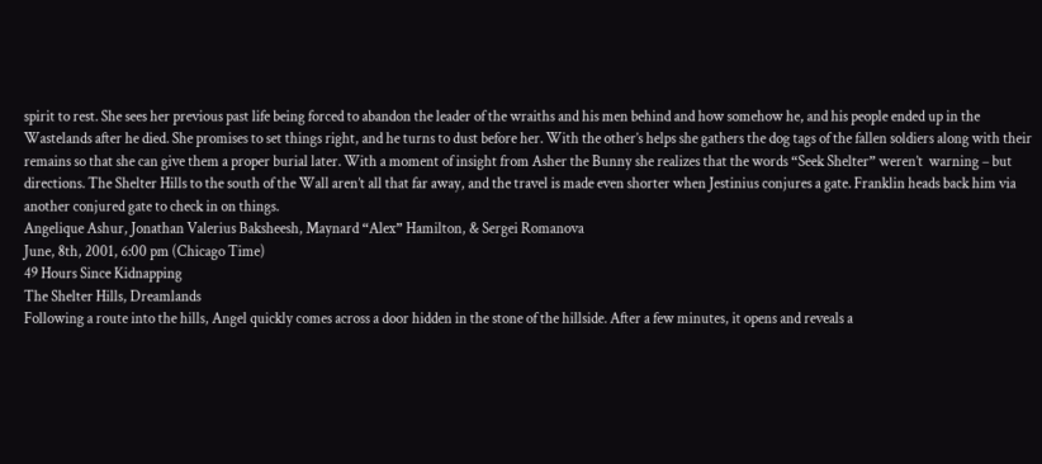spirit to rest. She sees her previous past life being forced to abandon the leader of the wraiths and his men behind and how somehow he, and his people ended up in the Wastelands after he died. She promises to set things right, and he turns to dust before her. With the other’s helps she gathers the dog tags of the fallen soldiers along with their remains so that she can give them a proper burial later. With a moment of insight from Asher the Bunny she realizes that the words “Seek Shelter” weren’t  warning – but directions. The Shelter Hills to the south of the Wall aren’t all that far away, and the travel is made even shorter when Jestinius conjures a gate. Franklin heads back him via another conjured gate to check in on things.
Angelique Ashur, Jonathan Valerius Baksheesh, Maynard “Alex” Hamilton, & Sergei Romanova
June, 8th, 2001, 6:00 pm (Chicago Time)
49 Hours Since Kidnapping
The Shelter Hills, Dreamlands
Following a route into the hills, Angel quickly comes across a door hidden in the stone of the hillside. After a few minutes, it opens and reveals a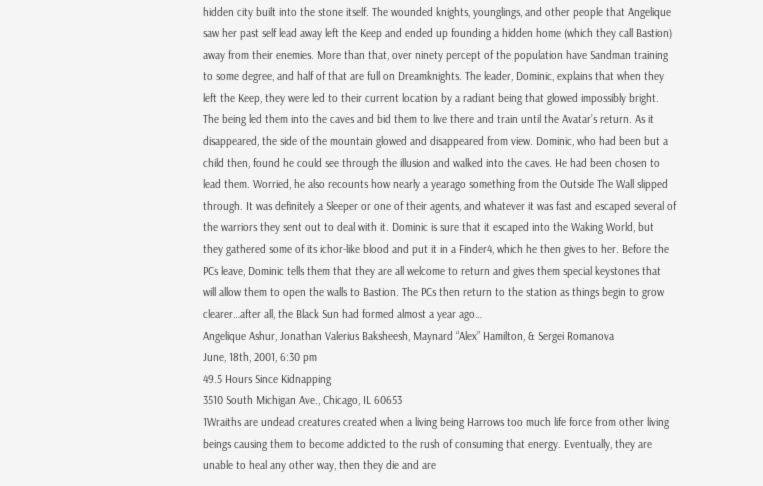hidden city built into the stone itself. The wounded knights, younglings, and other people that Angelique saw her past self lead away left the Keep and ended up founding a hidden home (which they call Bastion) away from their enemies. More than that, over ninety percept of the population have Sandman training to some degree, and half of that are full on Dreamknights. The leader, Dominic, explains that when they left the Keep, they were led to their current location by a radiant being that glowed impossibly bright. The being led them into the caves and bid them to live there and train until the Avatar’s return. As it disappeared, the side of the mountain glowed and disappeared from view. Dominic, who had been but a child then, found he could see through the illusion and walked into the caves. He had been chosen to lead them. Worried, he also recounts how nearly a yearago something from the Outside The Wall slipped through. It was definitely a Sleeper or one of their agents, and whatever it was fast and escaped several of the warriors they sent out to deal with it. Dominic is sure that it escaped into the Waking World, but they gathered some of its ichor-like blood and put it in a Finder4, which he then gives to her. Before the PCs leave, Dominic tells them that they are all welcome to return and gives them special keystones that will allow them to open the walls to Bastion. The PCs then return to the station as things begin to grow clearer…after all, the Black Sun had formed almost a year ago…
Angelique Ashur, Jonathan Valerius Baksheesh, Maynard “Alex” Hamilton, & Sergei Romanova
June, 18th, 2001, 6:30 pm
49.5 Hours Since Kidnapping
3510 South Michigan Ave., Chicago, IL 60653
1Wraiths are undead creatures created when a living being Harrows too much life force from other living beings causing them to become addicted to the rush of consuming that energy. Eventually, they are unable to heal any other way, then they die and are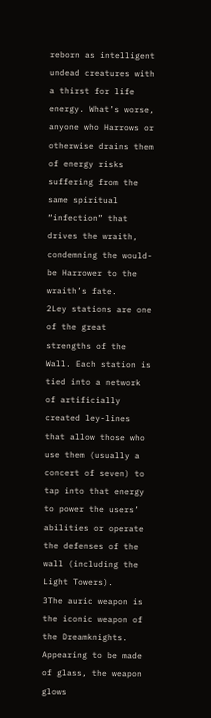reborn as intelligent undead creatures with a thirst for life energy. What’s worse, anyone who Harrows or otherwise drains them of energy risks suffering from the same spiritual “infection” that drives the wraith, condemning the would-be Harrower to the wraith’s fate.
2Ley stations are one of the great strengths of the Wall. Each station is tied into a network of artificially created ley-lines that allow those who use them (usually a concert of seven) to tap into that energy to power the users’ abilities or operate the defenses of the wall (including the Light Towers).
3The auric weapon is the iconic weapon of the Dreamknights. Appearing to be made of glass, the weapon glows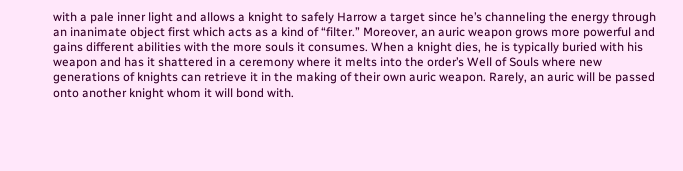with a pale inner light and allows a knight to safely Harrow a target since he’s channeling the energy through an inanimate object first which acts as a kind of “filter.” Moreover, an auric weapon grows more powerful and gains different abilities with the more souls it consumes. When a knight dies, he is typically buried with his weapon and has it shattered in a ceremony where it melts into the order’s Well of Souls where new generations of knights can retrieve it in the making of their own auric weapon. Rarely, an auric will be passed onto another knight whom it will bond with.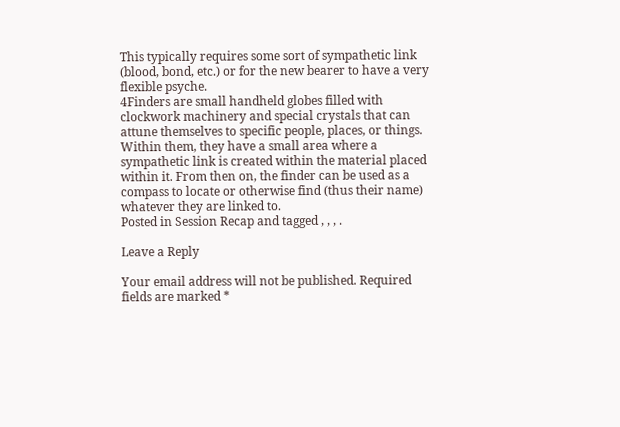This typically requires some sort of sympathetic link (blood, bond, etc.) or for the new bearer to have a very flexible psyche.
4Finders are small handheld globes filled with clockwork machinery and special crystals that can attune themselves to specific people, places, or things. Within them, they have a small area where a sympathetic link is created within the material placed within it. From then on, the finder can be used as a compass to locate or otherwise find (thus their name) whatever they are linked to.
Posted in Session Recap and tagged , , , .

Leave a Reply

Your email address will not be published. Required fields are marked *